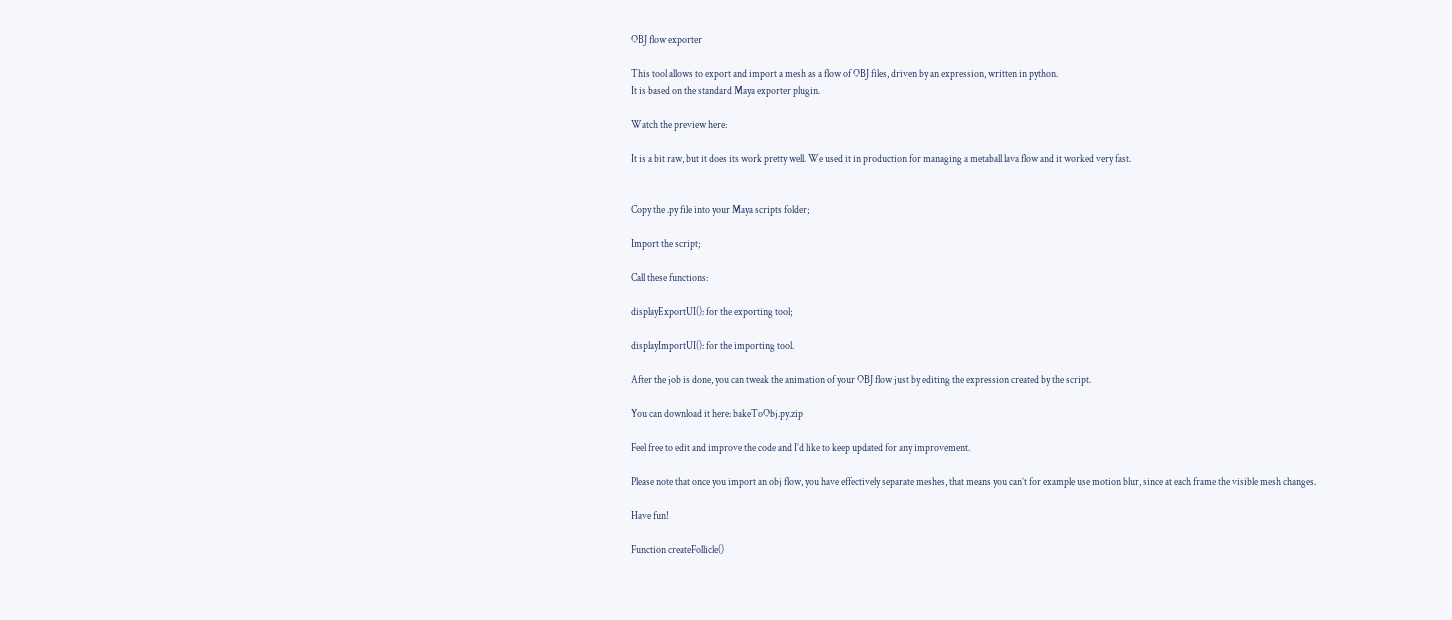OBJ flow exporter

This tool allows to export and import a mesh as a flow of OBJ files, driven by an expression, written in python.
It is based on the standard Maya exporter plugin.

Watch the preview here:

It is a bit raw, but it does its work pretty well. We used it in production for managing a metaball lava flow and it worked very fast.


Copy the .py file into your Maya scripts folder;

Import the script;

Call these functions:

displayExportUI(): for the exporting tool;

displayImportUI(): for the importing tool.

After the job is done, you can tweak the animation of your OBJ flow just by editing the expression created by the script.

You can download it here: bakeToObj.py.zip

Feel free to edit and improve the code and I’d like to keep updated for any improvement.

Please note that once you import an obj flow, you have effectively separate meshes, that means you can’t for example use motion blur, since at each frame the visible mesh changes.

Have fun!

Function createFollicle()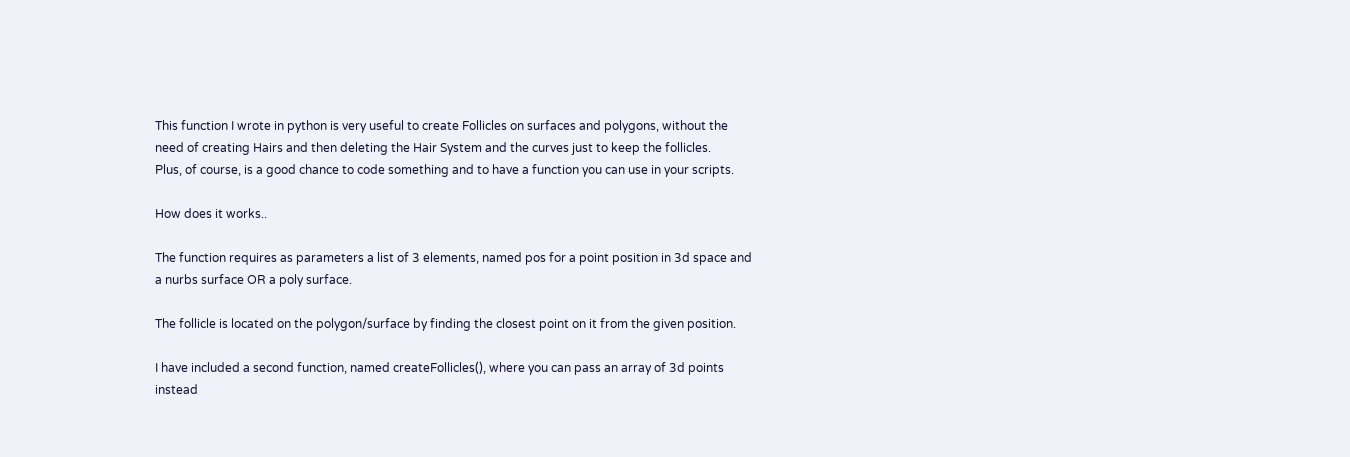This function I wrote in python is very useful to create Follicles on surfaces and polygons, without the need of creating Hairs and then deleting the Hair System and the curves just to keep the follicles.
Plus, of course, is a good chance to code something and to have a function you can use in your scripts.

How does it works..

The function requires as parameters a list of 3 elements, named pos for a point position in 3d space and a nurbs surface OR a poly surface.

The follicle is located on the polygon/surface by finding the closest point on it from the given position.

I have included a second function, named createFollicles(), where you can pass an array of 3d points instead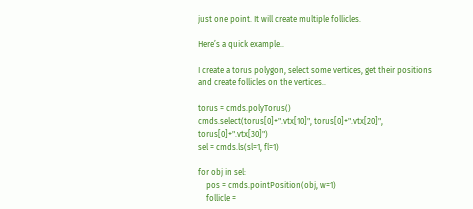just one point. It will create multiple follicles.

Here’s a quick example..

I create a torus polygon, select some vertices, get their positions and create follicles on the vertices..

torus = cmds.polyTorus()
cmds.select(torus[0]+".vtx[10]", torus[0]+".vtx[20]", torus[0]+".vtx[30]")
sel = cmds.ls(sl=1, fl=1)

for obj in sel:
    pos = cmds.pointPosition(obj, w=1)
    follicle =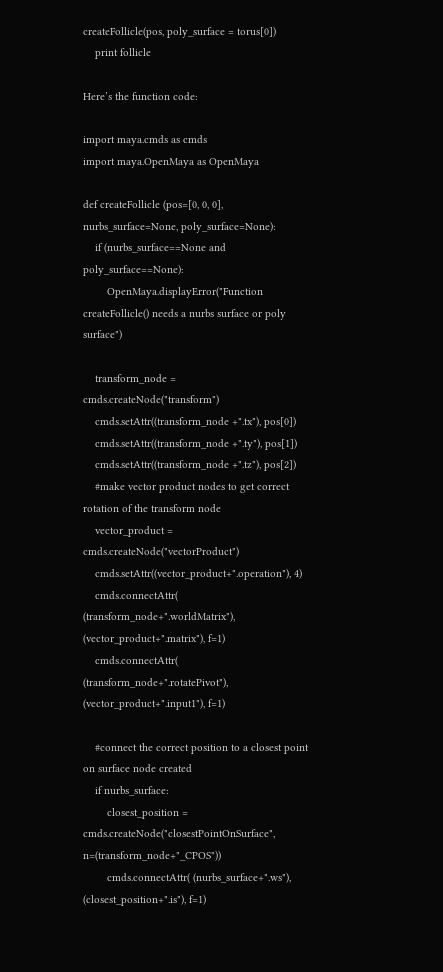createFollicle(pos, poly_surface = torus[0])
    print follicle

Here’s the function code:

import maya.cmds as cmds
import maya.OpenMaya as OpenMaya

def createFollicle (pos=[0, 0, 0], nurbs_surface=None, poly_surface=None):
    if (nurbs_surface==None and poly_surface==None):
        OpenMaya.displayError("Function createFollicle() needs a nurbs surface or poly surface")

    transform_node = cmds.createNode("transform")
    cmds.setAttr((transform_node +".tx"), pos[0])
    cmds.setAttr((transform_node +".ty"), pos[1])
    cmds.setAttr((transform_node +".tz"), pos[2])
    #make vector product nodes to get correct rotation of the transform node
    vector_product = cmds.createNode("vectorProduct")
    cmds.setAttr((vector_product+".operation"), 4)
    cmds.connectAttr( (transform_node+".worldMatrix"), (vector_product+".matrix"), f=1)
    cmds.connectAttr( (transform_node+".rotatePivot"), (vector_product+".input1"), f=1)

    #connect the correct position to a closest point on surface node created
    if nurbs_surface:
        closest_position = cmds.createNode("closestPointOnSurface", n=(transform_node+"_CPOS"))
        cmds.connectAttr( (nurbs_surface+".ws"), (closest_position+".is"), f=1)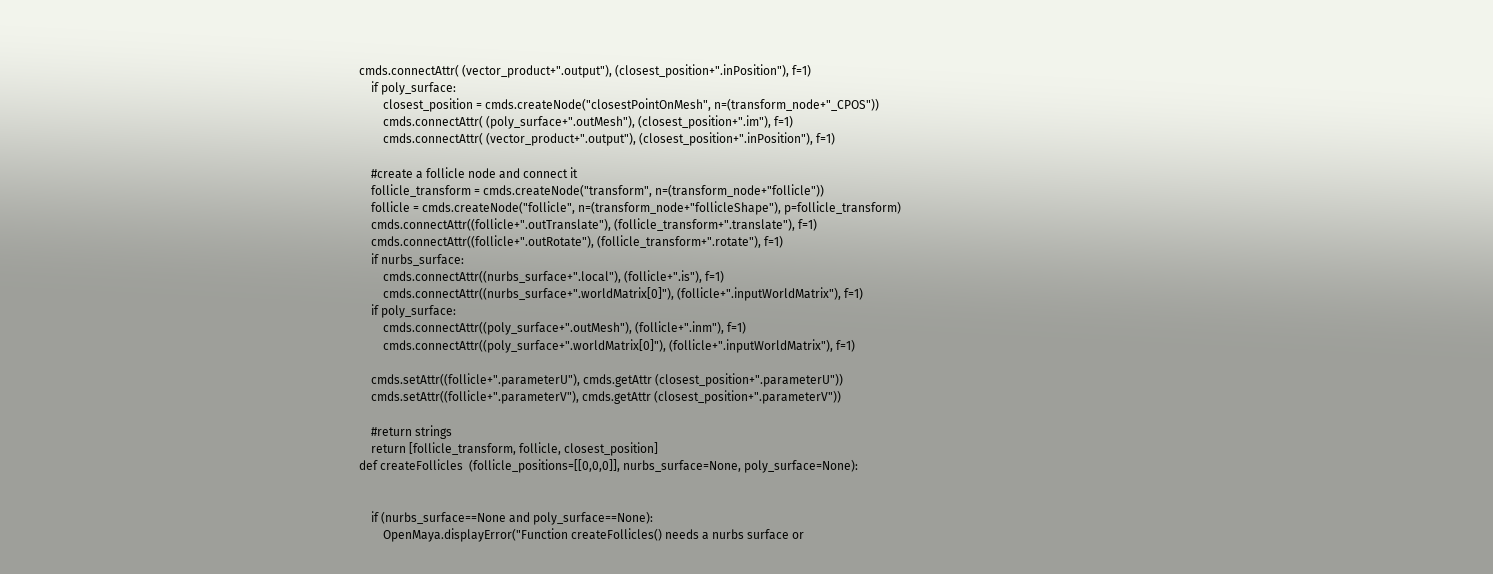cmds.connectAttr( (vector_product+".output"), (closest_position+".inPosition"), f=1)
    if poly_surface:
        closest_position = cmds.createNode("closestPointOnMesh", n=(transform_node+"_CPOS"))
        cmds.connectAttr( (poly_surface+".outMesh"), (closest_position+".im"), f=1)
        cmds.connectAttr( (vector_product+".output"), (closest_position+".inPosition"), f=1)

    #create a follicle node and connect it
    follicle_transform = cmds.createNode("transform", n=(transform_node+"follicle"))
    follicle = cmds.createNode("follicle", n=(transform_node+"follicleShape"), p=follicle_transform)
    cmds.connectAttr((follicle+".outTranslate"), (follicle_transform+".translate"), f=1)
    cmds.connectAttr((follicle+".outRotate"), (follicle_transform+".rotate"), f=1)
    if nurbs_surface:
        cmds.connectAttr((nurbs_surface+".local"), (follicle+".is"), f=1)
        cmds.connectAttr((nurbs_surface+".worldMatrix[0]"), (follicle+".inputWorldMatrix"), f=1)
    if poly_surface:
        cmds.connectAttr((poly_surface+".outMesh"), (follicle+".inm"), f=1)
        cmds.connectAttr((poly_surface+".worldMatrix[0]"), (follicle+".inputWorldMatrix"), f=1)

    cmds.setAttr((follicle+".parameterU"), cmds.getAttr (closest_position+".parameterU"))
    cmds.setAttr((follicle+".parameterV"), cmds.getAttr (closest_position+".parameterV"))

    #return strings
    return [follicle_transform, follicle, closest_position]
def createFollicles  (follicle_positions=[[0,0,0]], nurbs_surface=None, poly_surface=None):


    if (nurbs_surface==None and poly_surface==None):
        OpenMaya.displayError("Function createFollicles() needs a nurbs surface or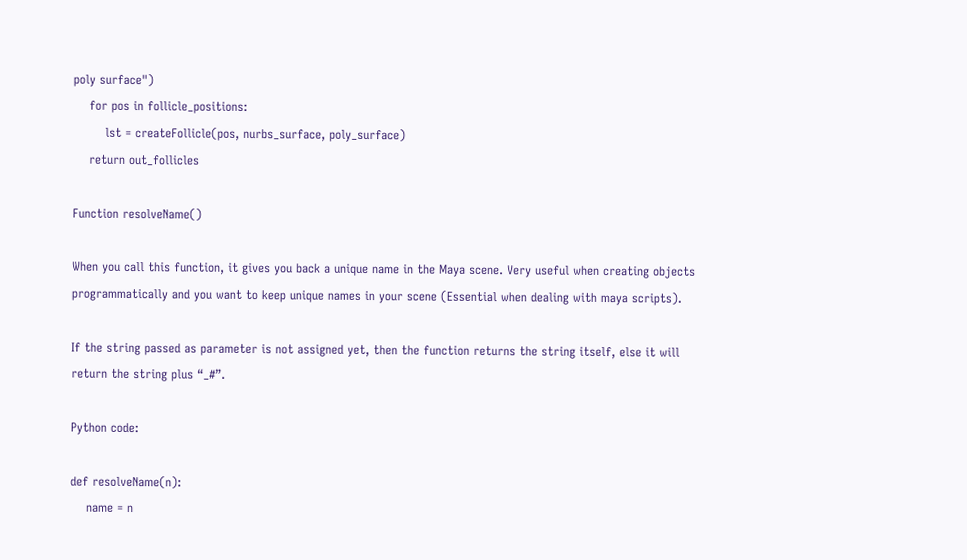poly surface")
    for pos in follicle_positions:
        lst = createFollicle(pos, nurbs_surface, poly_surface)
    return out_follicles

Function resolveName()

When you call this function, it gives you back a unique name in the Maya scene. Very useful when creating objects programmatically and you want to keep unique names in your scene (Essential when dealing with maya scripts).

If the string passed as parameter is not assigned yet, then the function returns the string itself, else it will return the string plus “_#”.

Python code:

def resolveName(n):
    name = n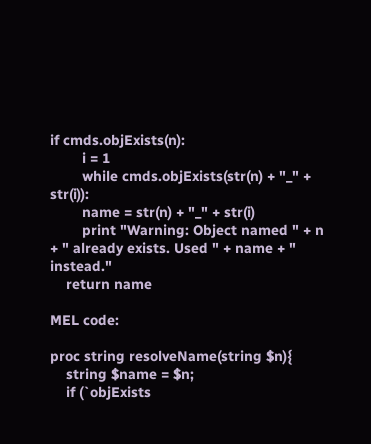if cmds.objExists(n):
        i = 1
        while cmds.objExists(str(n) + "_" + str(i)):
        name = str(n) + "_" + str(i)
        print "Warning: Object named " + n + " already exists. Used " + name + " instead."
    return name

MEL code:

proc string resolveName(string $n){
    string $name = $n;
    if (`objExists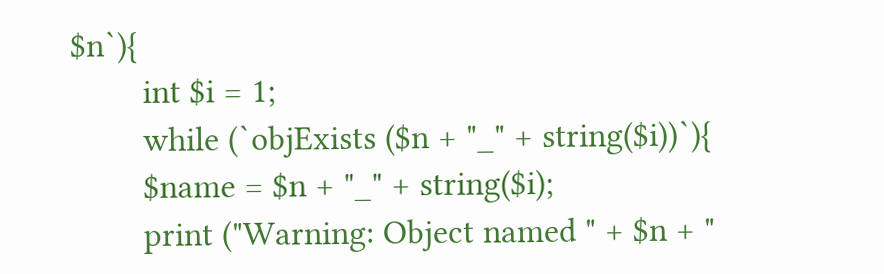$n`){
        int $i = 1;
        while (`objExists ($n + "_" + string($i))`){
        $name = $n + "_" + string($i);
        print ("Warning: Object named " + $n + "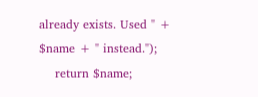already exists. Used " + $name + " instead.");
    return $name;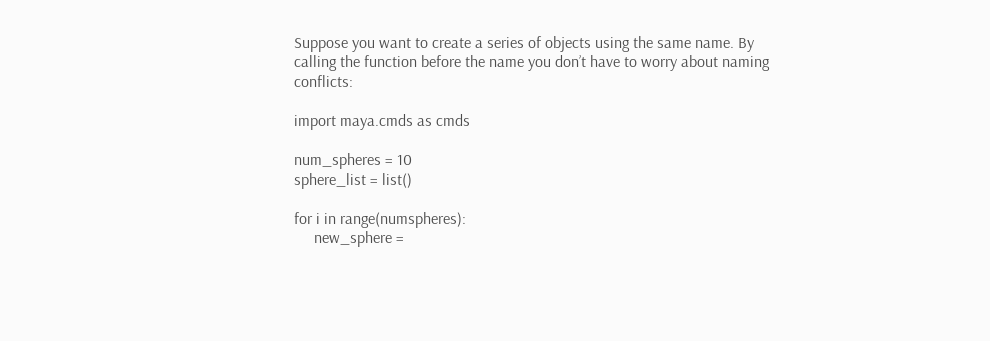Suppose you want to create a series of objects using the same name. By calling the function before the name you don’t have to worry about naming conflicts:

import maya.cmds as cmds

num_spheres = 10
sphere_list = list()

for i in range(numspheres):
     new_sphere =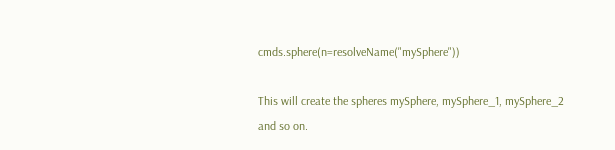cmds.sphere(n=resolveName("mySphere"))

This will create the spheres mySphere, mySphere_1, mySphere_2 and so on.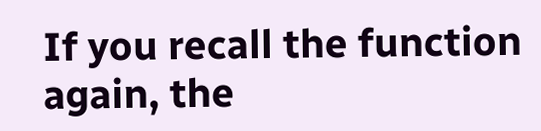If you recall the function again, the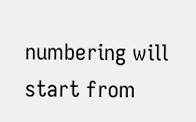numbering will start from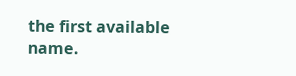the first available name.